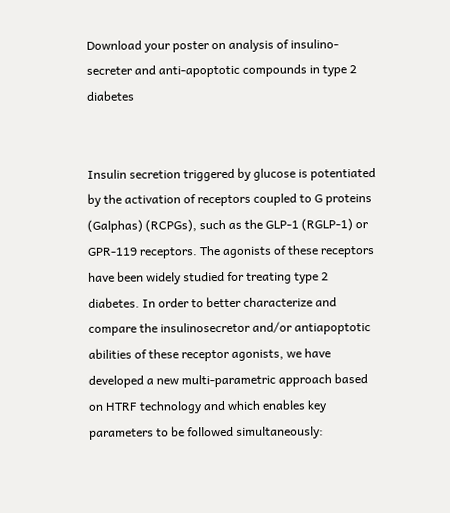Download your poster on analysis of insulino-secreter and anti-apoptotic compounds in type 2 diabetes


Insulin secretion triggered by glucose is potentiated by the activation of receptors coupled to G proteins (Galphas) (RCPGs), such as the GLP-1 (RGLP-1) or GPR-119 receptors. The agonists of these receptors have been widely studied for treating type 2 diabetes. In order to better characterize and compare the insulinosecretor and/or antiapoptotic abilities of these receptor agonists, we have developed a new multi-parametric approach based on HTRF technology and which enables key parameters to be followed simultaneously: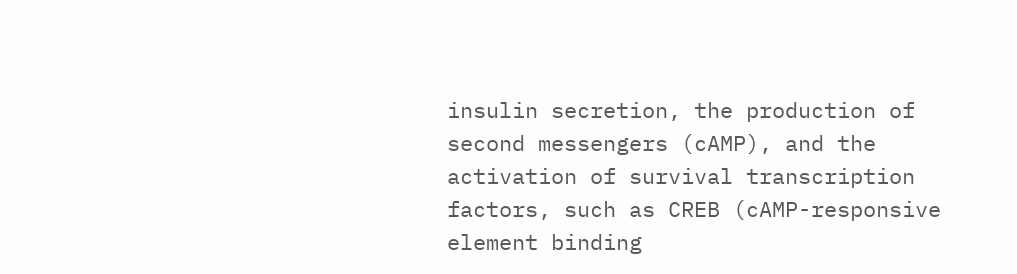insulin secretion, the production of second messengers (cAMP), and the activation of survival transcription factors, such as CREB (cAMP-responsive element binding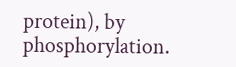protein), by phosphorylation.